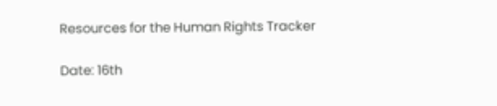Resources for the Human Rights Tracker

Date: 16th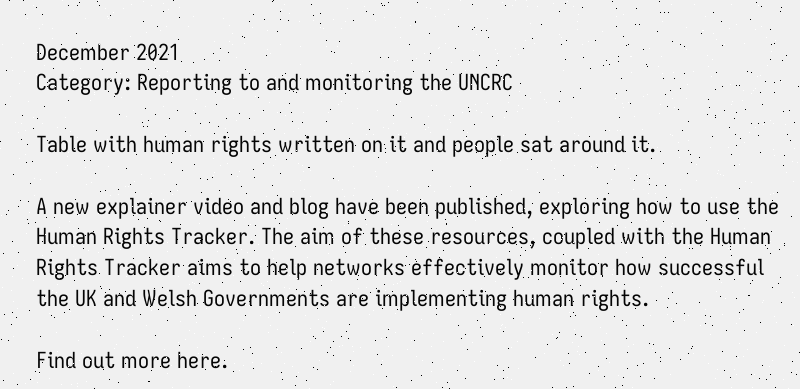December 2021
Category: Reporting to and monitoring the UNCRC

Table with human rights written on it and people sat around it.

A new explainer video and blog have been published, exploring how to use the Human Rights Tracker. The aim of these resources, coupled with the Human Rights Tracker aims to help networks effectively monitor how successful the UK and Welsh Governments are implementing human rights.

Find out more here.